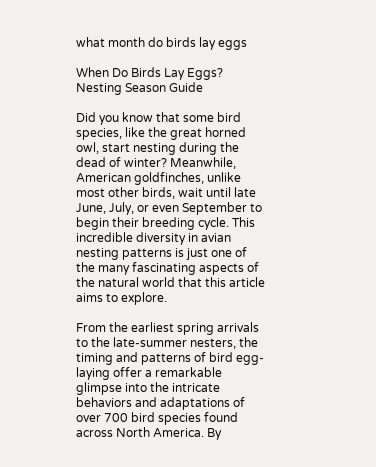what month do birds lay eggs

When Do Birds Lay Eggs? Nesting Season Guide

Did you know that some bird species, like the great horned owl, start nesting during the dead of winter? Meanwhile, American goldfinches, unlike most other birds, wait until late June, July, or even September to begin their breeding cycle. This incredible diversity in avian nesting patterns is just one of the many fascinating aspects of the natural world that this article aims to explore.

From the earliest spring arrivals to the late-summer nesters, the timing and patterns of bird egg-laying offer a remarkable glimpse into the intricate behaviors and adaptations of over 700 bird species found across North America. By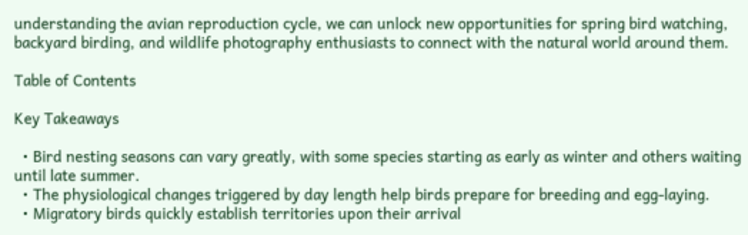understanding the avian reproduction cycle, we can unlock new opportunities for spring bird watching, backyard birding, and wildlife photography enthusiasts to connect with the natural world around them.

Table of Contents

Key Takeaways

  • Bird nesting seasons can vary greatly, with some species starting as early as winter and others waiting until late summer.
  • The physiological changes triggered by day length help birds prepare for breeding and egg-laying.
  • Migratory birds quickly establish territories upon their arrival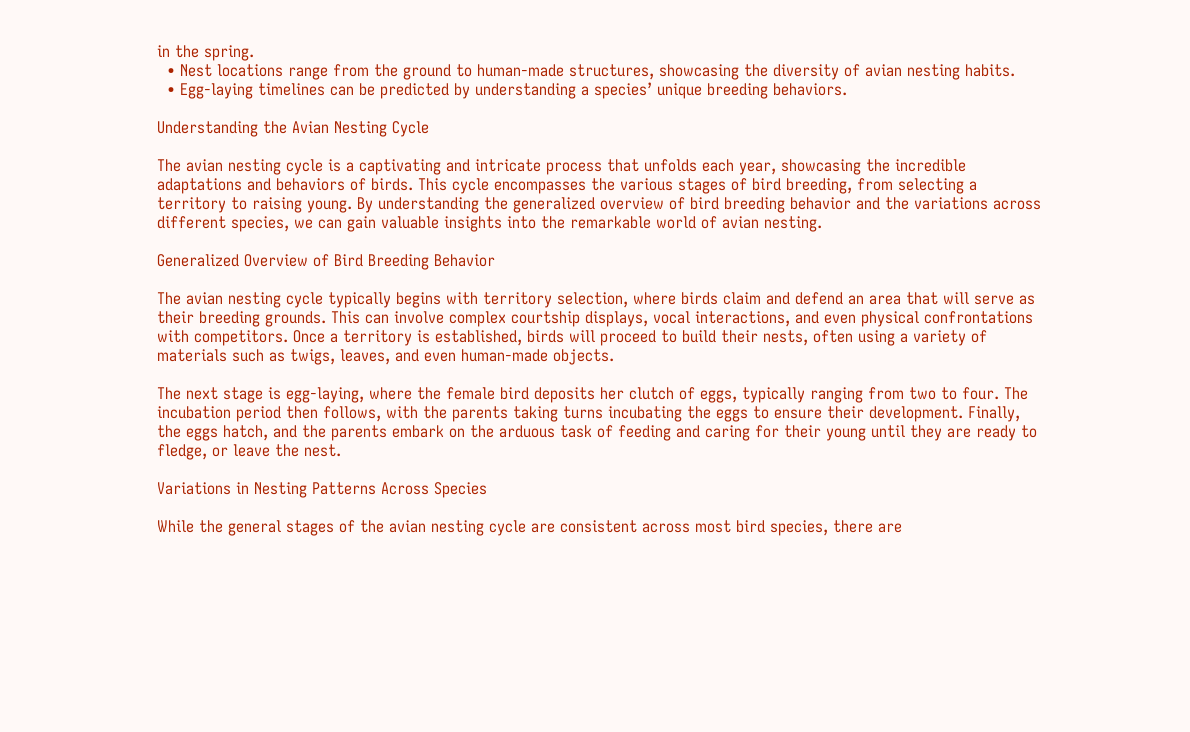in the spring.
  • Nest locations range from the ground to human-made structures, showcasing the diversity of avian nesting habits.
  • Egg-laying timelines can be predicted by understanding a species’ unique breeding behaviors.

Understanding the Avian Nesting Cycle

The avian nesting cycle is a captivating and intricate process that unfolds each year, showcasing the incredible adaptations and behaviors of birds. This cycle encompasses the various stages of bird breeding, from selecting a territory to raising young. By understanding the generalized overview of bird breeding behavior and the variations across different species, we can gain valuable insights into the remarkable world of avian nesting.

Generalized Overview of Bird Breeding Behavior

The avian nesting cycle typically begins with territory selection, where birds claim and defend an area that will serve as their breeding grounds. This can involve complex courtship displays, vocal interactions, and even physical confrontations with competitors. Once a territory is established, birds will proceed to build their nests, often using a variety of materials such as twigs, leaves, and even human-made objects.

The next stage is egg-laying, where the female bird deposits her clutch of eggs, typically ranging from two to four. The incubation period then follows, with the parents taking turns incubating the eggs to ensure their development. Finally, the eggs hatch, and the parents embark on the arduous task of feeding and caring for their young until they are ready to fledge, or leave the nest.

Variations in Nesting Patterns Across Species

While the general stages of the avian nesting cycle are consistent across most bird species, there are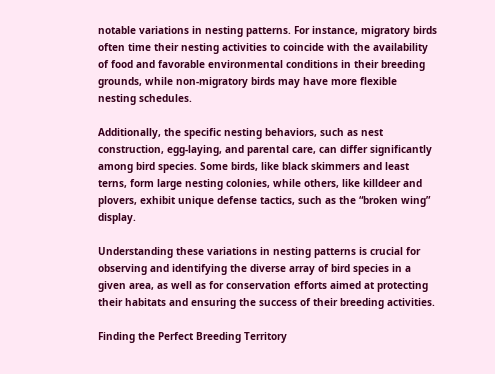notable variations in nesting patterns. For instance, migratory birds often time their nesting activities to coincide with the availability of food and favorable environmental conditions in their breeding grounds, while non-migratory birds may have more flexible nesting schedules.

Additionally, the specific nesting behaviors, such as nest construction, egg-laying, and parental care, can differ significantly among bird species. Some birds, like black skimmers and least terns, form large nesting colonies, while others, like killdeer and plovers, exhibit unique defense tactics, such as the “broken wing” display.

Understanding these variations in nesting patterns is crucial for observing and identifying the diverse array of bird species in a given area, as well as for conservation efforts aimed at protecting their habitats and ensuring the success of their breeding activities.

Finding the Perfect Breeding Territory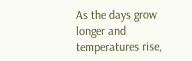As the days grow longer and temperatures rise,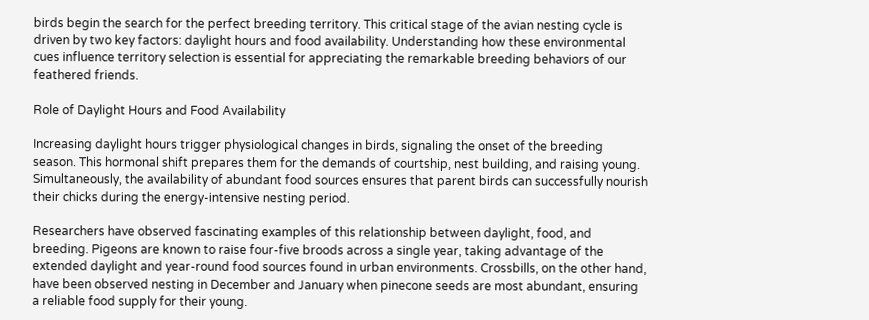birds begin the search for the perfect breeding territory. This critical stage of the avian nesting cycle is driven by two key factors: daylight hours and food availability. Understanding how these environmental cues influence territory selection is essential for appreciating the remarkable breeding behaviors of our feathered friends.

Role of Daylight Hours and Food Availability

Increasing daylight hours trigger physiological changes in birds, signaling the onset of the breeding season. This hormonal shift prepares them for the demands of courtship, nest building, and raising young. Simultaneously, the availability of abundant food sources ensures that parent birds can successfully nourish their chicks during the energy-intensive nesting period.

Researchers have observed fascinating examples of this relationship between daylight, food, and breeding. Pigeons are known to raise four-five broods across a single year, taking advantage of the extended daylight and year-round food sources found in urban environments. Crossbills, on the other hand, have been observed nesting in December and January when pinecone seeds are most abundant, ensuring a reliable food supply for their young.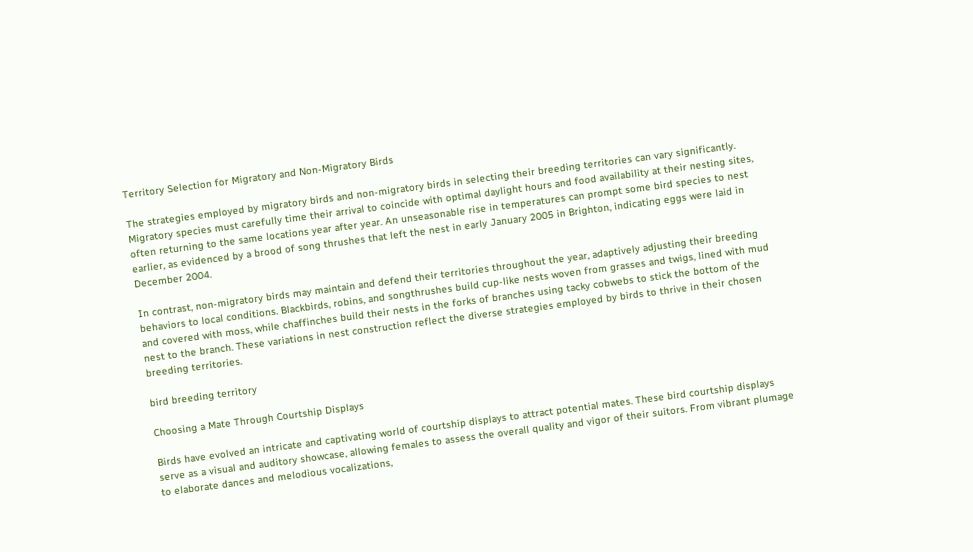Territory Selection for Migratory and Non-Migratory Birds

The strategies employed by migratory birds and non-migratory birds in selecting their breeding territories can vary significantly. Migratory species must carefully time their arrival to coincide with optimal daylight hours and food availability at their nesting sites, often returning to the same locations year after year. An unseasonable rise in temperatures can prompt some bird species to nest earlier, as evidenced by a brood of song thrushes that left the nest in early January 2005 in Brighton, indicating eggs were laid in December 2004.

In contrast, non-migratory birds may maintain and defend their territories throughout the year, adaptively adjusting their breeding behaviors to local conditions. Blackbirds, robins, and songthrushes build cup-like nests woven from grasses and twigs, lined with mud and covered with moss, while chaffinches build their nests in the forks of branches using tacky cobwebs to stick the bottom of the nest to the branch. These variations in nest construction reflect the diverse strategies employed by birds to thrive in their chosen breeding territories.

bird breeding territory

Choosing a Mate Through Courtship Displays

Birds have evolved an intricate and captivating world of courtship displays to attract potential mates. These bird courtship displays serve as a visual and auditory showcase, allowing females to assess the overall quality and vigor of their suitors. From vibrant plumage to elaborate dances and melodious vocalizations,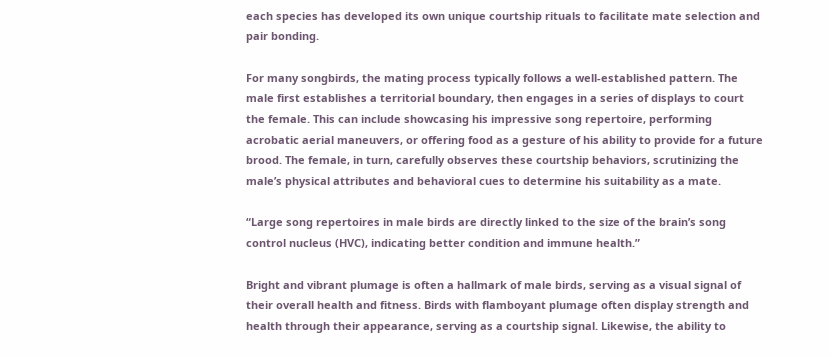each species has developed its own unique courtship rituals to facilitate mate selection and pair bonding.

For many songbirds, the mating process typically follows a well-established pattern. The male first establishes a territorial boundary, then engages in a series of displays to court the female. This can include showcasing his impressive song repertoire, performing acrobatic aerial maneuvers, or offering food as a gesture of his ability to provide for a future brood. The female, in turn, carefully observes these courtship behaviors, scrutinizing the male’s physical attributes and behavioral cues to determine his suitability as a mate.

“Large song repertoires in male birds are directly linked to the size of the brain’s song control nucleus (HVC), indicating better condition and immune health.”

Bright and vibrant plumage is often a hallmark of male birds, serving as a visual signal of their overall health and fitness. Birds with flamboyant plumage often display strength and health through their appearance, serving as a courtship signal. Likewise, the ability to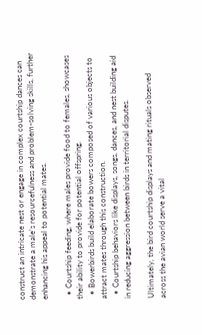construct an intricate nest or engage in complex courtship dances can demonstrate a male’s resourcefulness and problem-solving skills, further enhancing his appeal to potential mates.

  • Courtship feeding, where males provide food to females, showcases their ability to provide for potential offspring.
  • Bowerbirds build elaborate bowers composed of various objects to attract mates through this construction.
  • Courtship behaviors like displays, songs, dances, and nest building aid in reducing aggression between birds in territorial disputes.

Ultimately, the bird courtship displays and mating rituals observed across the avian world serve a vital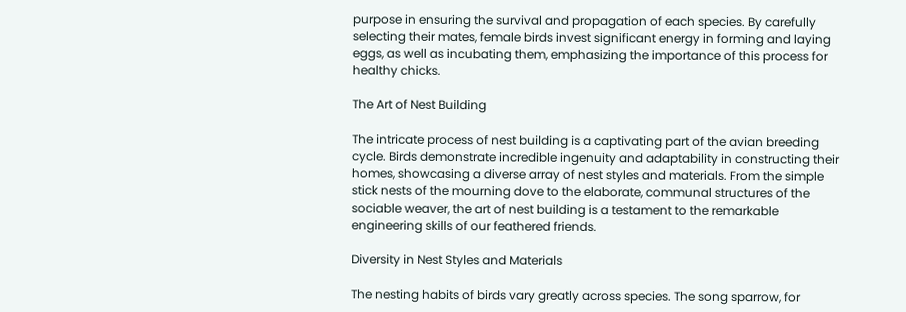purpose in ensuring the survival and propagation of each species. By carefully selecting their mates, female birds invest significant energy in forming and laying eggs, as well as incubating them, emphasizing the importance of this process for healthy chicks.

The Art of Nest Building

The intricate process of nest building is a captivating part of the avian breeding cycle. Birds demonstrate incredible ingenuity and adaptability in constructing their homes, showcasing a diverse array of nest styles and materials. From the simple stick nests of the mourning dove to the elaborate, communal structures of the sociable weaver, the art of nest building is a testament to the remarkable engineering skills of our feathered friends.

Diversity in Nest Styles and Materials

The nesting habits of birds vary greatly across species. The song sparrow, for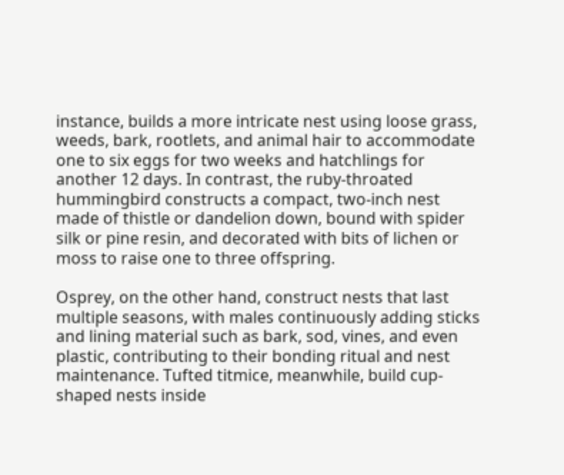instance, builds a more intricate nest using loose grass, weeds, bark, rootlets, and animal hair to accommodate one to six eggs for two weeks and hatchlings for another 12 days. In contrast, the ruby-throated hummingbird constructs a compact, two-inch nest made of thistle or dandelion down, bound with spider silk or pine resin, and decorated with bits of lichen or moss to raise one to three offspring.

Osprey, on the other hand, construct nests that last multiple seasons, with males continuously adding sticks and lining material such as bark, sod, vines, and even plastic, contributing to their bonding ritual and nest maintenance. Tufted titmice, meanwhile, build cup-shaped nests inside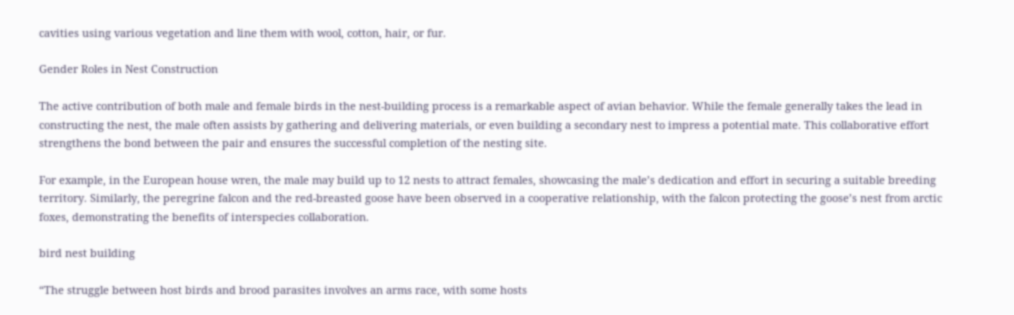cavities using various vegetation and line them with wool, cotton, hair, or fur.

Gender Roles in Nest Construction

The active contribution of both male and female birds in the nest-building process is a remarkable aspect of avian behavior. While the female generally takes the lead in constructing the nest, the male often assists by gathering and delivering materials, or even building a secondary nest to impress a potential mate. This collaborative effort strengthens the bond between the pair and ensures the successful completion of the nesting site.

For example, in the European house wren, the male may build up to 12 nests to attract females, showcasing the male’s dedication and effort in securing a suitable breeding territory. Similarly, the peregrine falcon and the red-breasted goose have been observed in a cooperative relationship, with the falcon protecting the goose’s nest from arctic foxes, demonstrating the benefits of interspecies collaboration.

bird nest building

“The struggle between host birds and brood parasites involves an arms race, with some hosts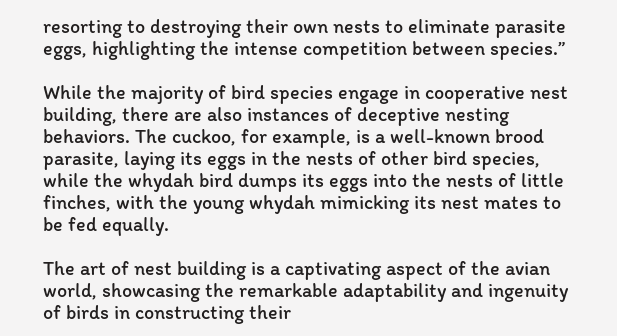resorting to destroying their own nests to eliminate parasite eggs, highlighting the intense competition between species.”

While the majority of bird species engage in cooperative nest building, there are also instances of deceptive nesting behaviors. The cuckoo, for example, is a well-known brood parasite, laying its eggs in the nests of other bird species, while the whydah bird dumps its eggs into the nests of little finches, with the young whydah mimicking its nest mates to be fed equally.

The art of nest building is a captivating aspect of the avian world, showcasing the remarkable adaptability and ingenuity of birds in constructing their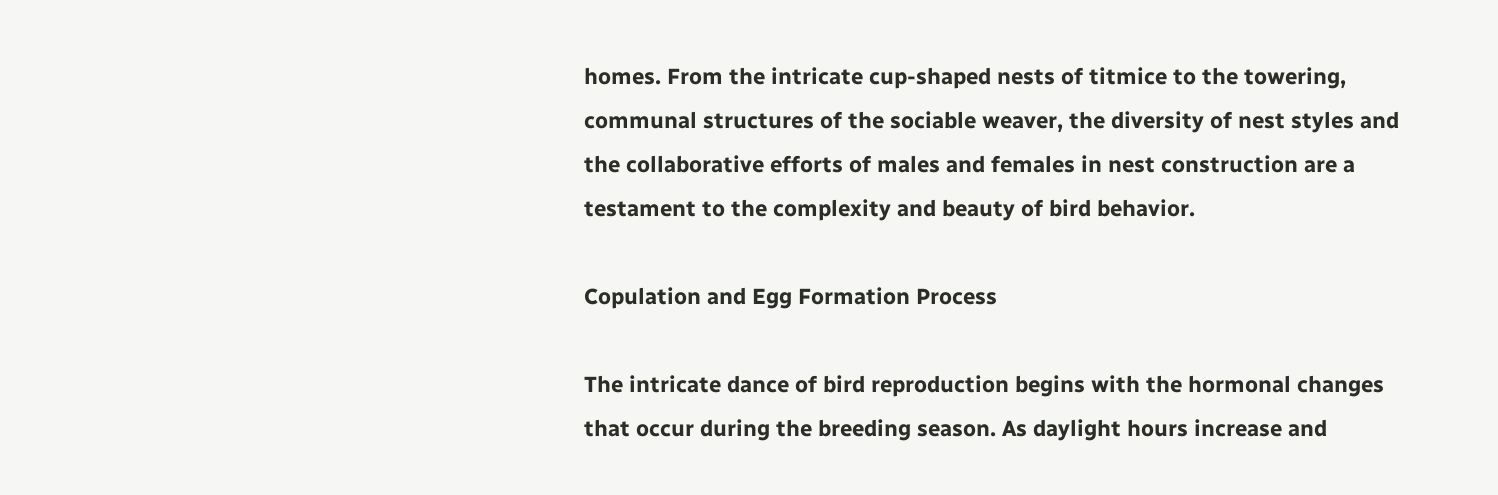homes. From the intricate cup-shaped nests of titmice to the towering, communal structures of the sociable weaver, the diversity of nest styles and the collaborative efforts of males and females in nest construction are a testament to the complexity and beauty of bird behavior.

Copulation and Egg Formation Process

The intricate dance of bird reproduction begins with the hormonal changes that occur during the breeding season. As daylight hours increase and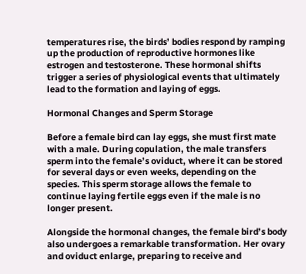temperatures rise, the birds’ bodies respond by ramping up the production of reproductive hormones like estrogen and testosterone. These hormonal shifts trigger a series of physiological events that ultimately lead to the formation and laying of eggs.

Hormonal Changes and Sperm Storage

Before a female bird can lay eggs, she must first mate with a male. During copulation, the male transfers sperm into the female’s oviduct, where it can be stored for several days or even weeks, depending on the species. This sperm storage allows the female to continue laying fertile eggs even if the male is no longer present.

Alongside the hormonal changes, the female bird’s body also undergoes a remarkable transformation. Her ovary and oviduct enlarge, preparing to receive and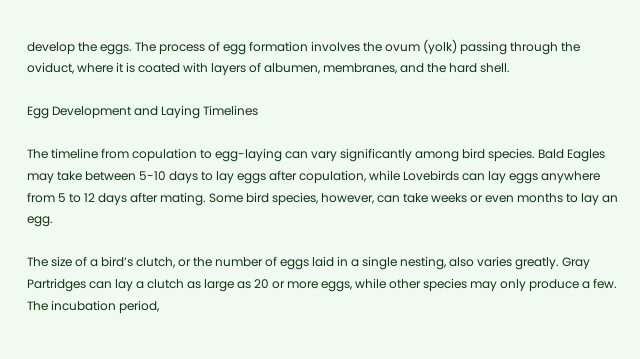develop the eggs. The process of egg formation involves the ovum (yolk) passing through the oviduct, where it is coated with layers of albumen, membranes, and the hard shell.

Egg Development and Laying Timelines

The timeline from copulation to egg-laying can vary significantly among bird species. Bald Eagles may take between 5-10 days to lay eggs after copulation, while Lovebirds can lay eggs anywhere from 5 to 12 days after mating. Some bird species, however, can take weeks or even months to lay an egg.

The size of a bird’s clutch, or the number of eggs laid in a single nesting, also varies greatly. Gray Partridges can lay a clutch as large as 20 or more eggs, while other species may only produce a few. The incubation period,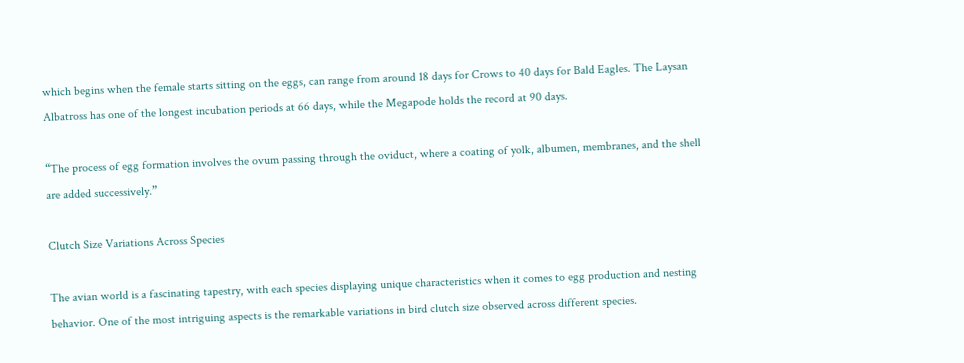which begins when the female starts sitting on the eggs, can range from around 18 days for Crows to 40 days for Bald Eagles. The Laysan Albatross has one of the longest incubation periods at 66 days, while the Megapode holds the record at 90 days.

“The process of egg formation involves the ovum passing through the oviduct, where a coating of yolk, albumen, membranes, and the shell are added successively.”

Clutch Size Variations Across Species

The avian world is a fascinating tapestry, with each species displaying unique characteristics when it comes to egg production and nesting behavior. One of the most intriguing aspects is the remarkable variations in bird clutch size observed across different species.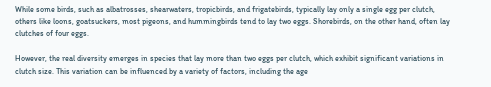While some birds, such as albatrosses, shearwaters, tropicbirds, and frigatebirds, typically lay only a single egg per clutch, others like loons, goatsuckers, most pigeons, and hummingbirds tend to lay two eggs. Shorebirds, on the other hand, often lay clutches of four eggs.

However, the real diversity emerges in species that lay more than two eggs per clutch, which exhibit significant variations in clutch size. This variation can be influenced by a variety of factors, including the age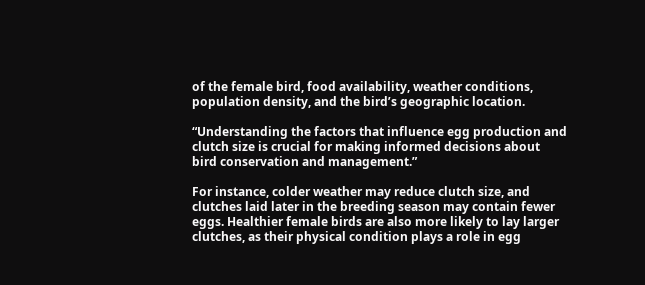of the female bird, food availability, weather conditions, population density, and the bird’s geographic location.

“Understanding the factors that influence egg production and clutch size is crucial for making informed decisions about bird conservation and management.”

For instance, colder weather may reduce clutch size, and clutches laid later in the breeding season may contain fewer eggs. Healthier female birds are also more likely to lay larger clutches, as their physical condition plays a role in egg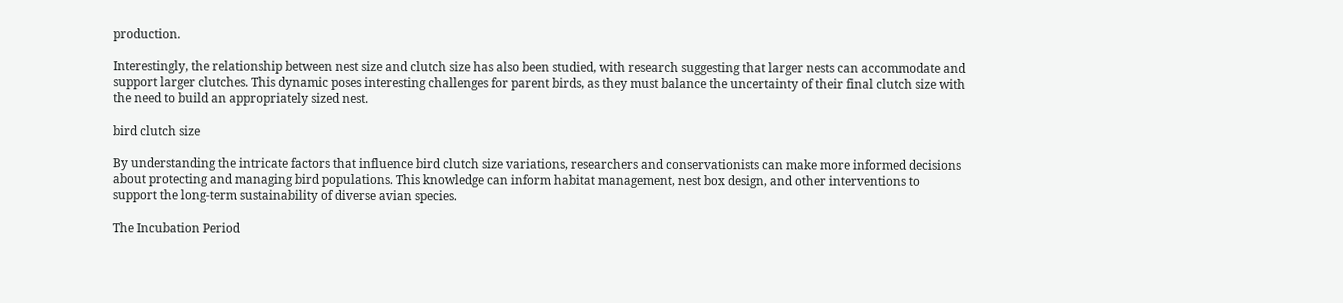production.

Interestingly, the relationship between nest size and clutch size has also been studied, with research suggesting that larger nests can accommodate and support larger clutches. This dynamic poses interesting challenges for parent birds, as they must balance the uncertainty of their final clutch size with the need to build an appropriately sized nest.

bird clutch size

By understanding the intricate factors that influence bird clutch size variations, researchers and conservationists can make more informed decisions about protecting and managing bird populations. This knowledge can inform habitat management, nest box design, and other interventions to support the long-term sustainability of diverse avian species.

The Incubation Period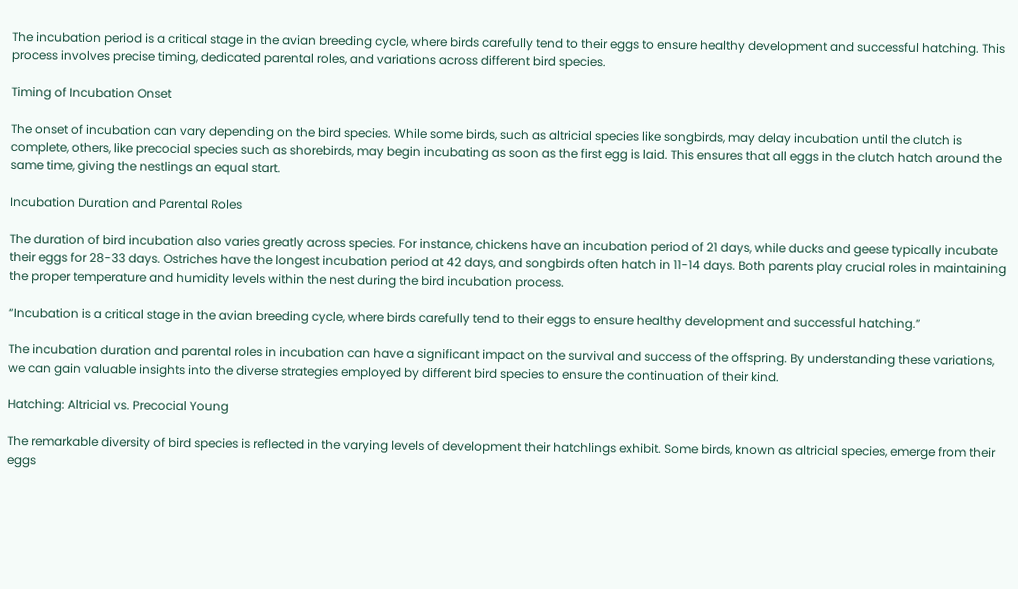The incubation period is a critical stage in the avian breeding cycle, where birds carefully tend to their eggs to ensure healthy development and successful hatching. This process involves precise timing, dedicated parental roles, and variations across different bird species.

Timing of Incubation Onset

The onset of incubation can vary depending on the bird species. While some birds, such as altricial species like songbirds, may delay incubation until the clutch is complete, others, like precocial species such as shorebirds, may begin incubating as soon as the first egg is laid. This ensures that all eggs in the clutch hatch around the same time, giving the nestlings an equal start.

Incubation Duration and Parental Roles

The duration of bird incubation also varies greatly across species. For instance, chickens have an incubation period of 21 days, while ducks and geese typically incubate their eggs for 28-33 days. Ostriches have the longest incubation period at 42 days, and songbirds often hatch in 11-14 days. Both parents play crucial roles in maintaining the proper temperature and humidity levels within the nest during the bird incubation process.

“Incubation is a critical stage in the avian breeding cycle, where birds carefully tend to their eggs to ensure healthy development and successful hatching.”

The incubation duration and parental roles in incubation can have a significant impact on the survival and success of the offspring. By understanding these variations, we can gain valuable insights into the diverse strategies employed by different bird species to ensure the continuation of their kind.

Hatching: Altricial vs. Precocial Young

The remarkable diversity of bird species is reflected in the varying levels of development their hatchlings exhibit. Some birds, known as altricial species, emerge from their eggs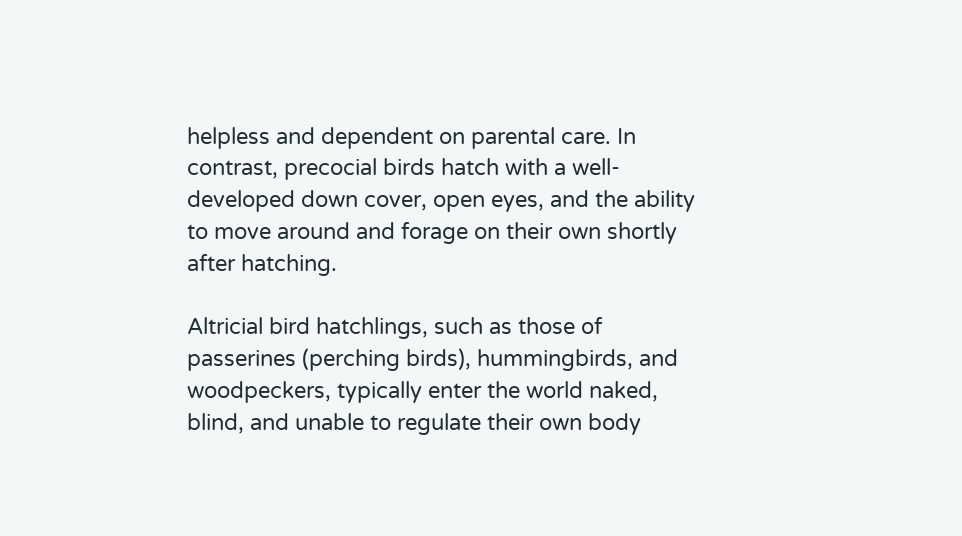helpless and dependent on parental care. In contrast, precocial birds hatch with a well-developed down cover, open eyes, and the ability to move around and forage on their own shortly after hatching.

Altricial bird hatchlings, such as those of passerines (perching birds), hummingbirds, and woodpeckers, typically enter the world naked, blind, and unable to regulate their own body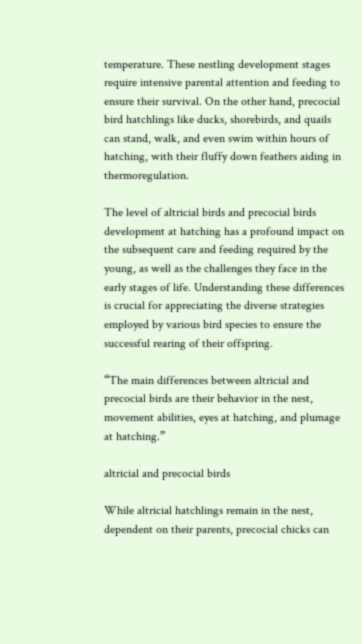temperature. These nestling development stages require intensive parental attention and feeding to ensure their survival. On the other hand, precocial bird hatchlings like ducks, shorebirds, and quails can stand, walk, and even swim within hours of hatching, with their fluffy down feathers aiding in thermoregulation.

The level of altricial birds and precocial birds development at hatching has a profound impact on the subsequent care and feeding required by the young, as well as the challenges they face in the early stages of life. Understanding these differences is crucial for appreciating the diverse strategies employed by various bird species to ensure the successful rearing of their offspring.

“The main differences between altricial and precocial birds are their behavior in the nest, movement abilities, eyes at hatching, and plumage at hatching.”

altricial and precocial birds

While altricial hatchlings remain in the nest, dependent on their parents, precocial chicks can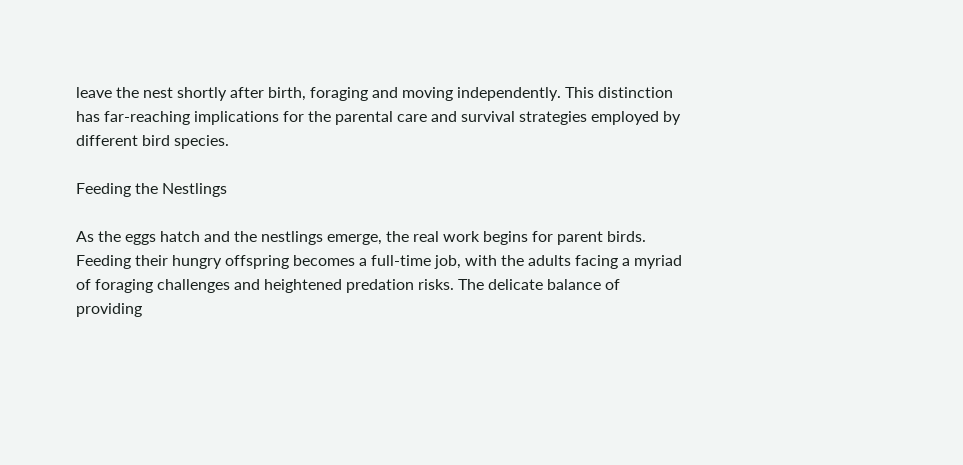leave the nest shortly after birth, foraging and moving independently. This distinction has far-reaching implications for the parental care and survival strategies employed by different bird species.

Feeding the Nestlings

As the eggs hatch and the nestlings emerge, the real work begins for parent birds. Feeding their hungry offspring becomes a full-time job, with the adults facing a myriad of foraging challenges and heightened predation risks. The delicate balance of providing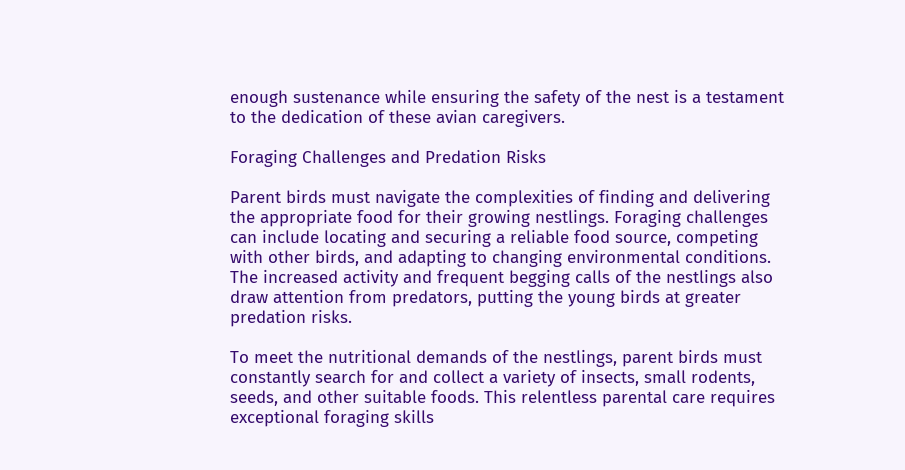enough sustenance while ensuring the safety of the nest is a testament to the dedication of these avian caregivers.

Foraging Challenges and Predation Risks

Parent birds must navigate the complexities of finding and delivering the appropriate food for their growing nestlings. Foraging challenges can include locating and securing a reliable food source, competing with other birds, and adapting to changing environmental conditions. The increased activity and frequent begging calls of the nestlings also draw attention from predators, putting the young birds at greater predation risks.

To meet the nutritional demands of the nestlings, parent birds must constantly search for and collect a variety of insects, small rodents, seeds, and other suitable foods. This relentless parental care requires exceptional foraging skills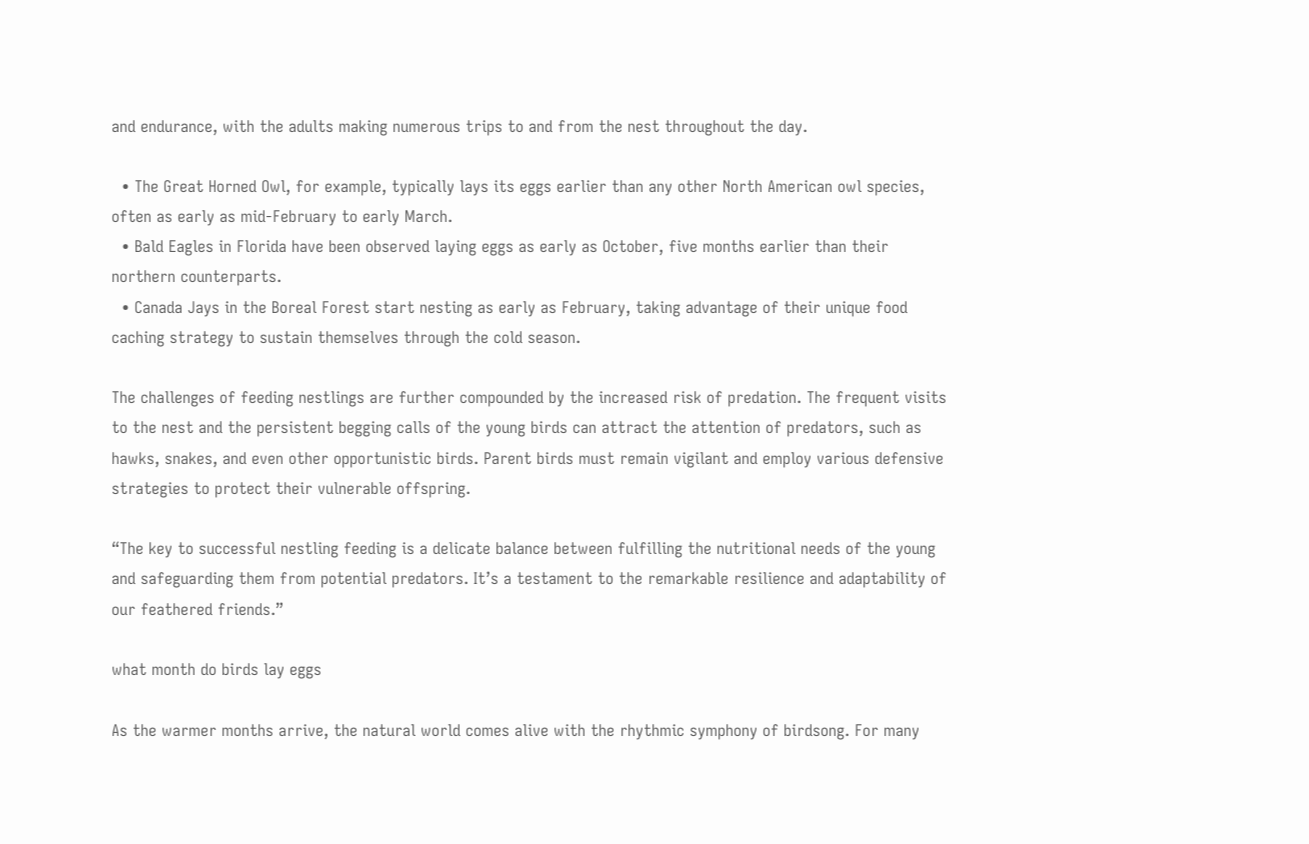and endurance, with the adults making numerous trips to and from the nest throughout the day.

  • The Great Horned Owl, for example, typically lays its eggs earlier than any other North American owl species, often as early as mid-February to early March.
  • Bald Eagles in Florida have been observed laying eggs as early as October, five months earlier than their northern counterparts.
  • Canada Jays in the Boreal Forest start nesting as early as February, taking advantage of their unique food caching strategy to sustain themselves through the cold season.

The challenges of feeding nestlings are further compounded by the increased risk of predation. The frequent visits to the nest and the persistent begging calls of the young birds can attract the attention of predators, such as hawks, snakes, and even other opportunistic birds. Parent birds must remain vigilant and employ various defensive strategies to protect their vulnerable offspring.

“The key to successful nestling feeding is a delicate balance between fulfilling the nutritional needs of the young and safeguarding them from potential predators. It’s a testament to the remarkable resilience and adaptability of our feathered friends.”

what month do birds lay eggs

As the warmer months arrive, the natural world comes alive with the rhythmic symphony of birdsong. For many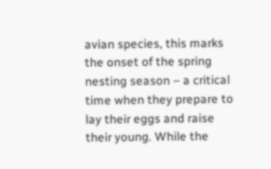avian species, this marks the onset of the spring nesting season – a critical time when they prepare to lay their eggs and raise their young. While the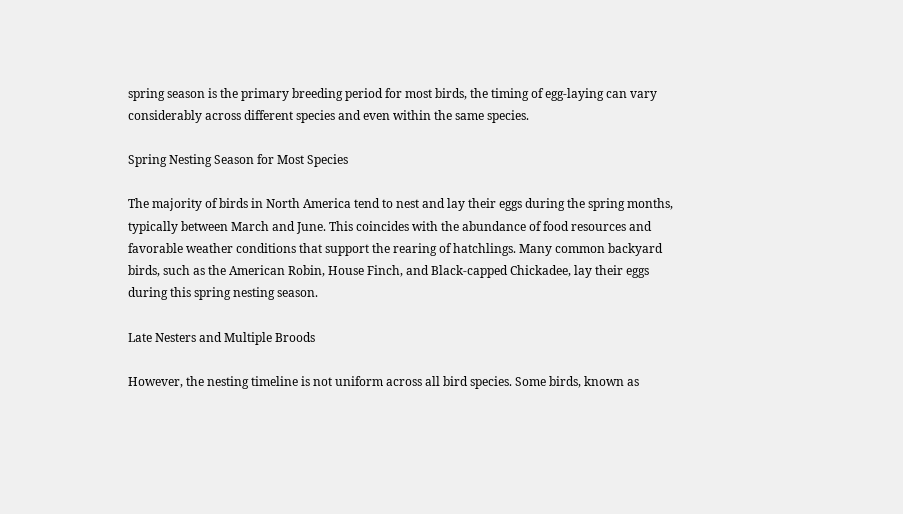spring season is the primary breeding period for most birds, the timing of egg-laying can vary considerably across different species and even within the same species.

Spring Nesting Season for Most Species

The majority of birds in North America tend to nest and lay their eggs during the spring months, typically between March and June. This coincides with the abundance of food resources and favorable weather conditions that support the rearing of hatchlings. Many common backyard birds, such as the American Robin, House Finch, and Black-capped Chickadee, lay their eggs during this spring nesting season.

Late Nesters and Multiple Broods

However, the nesting timeline is not uniform across all bird species. Some birds, known as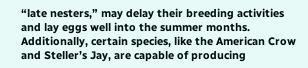“late nesters,” may delay their breeding activities and lay eggs well into the summer months. Additionally, certain species, like the American Crow and Steller’s Jay, are capable of producing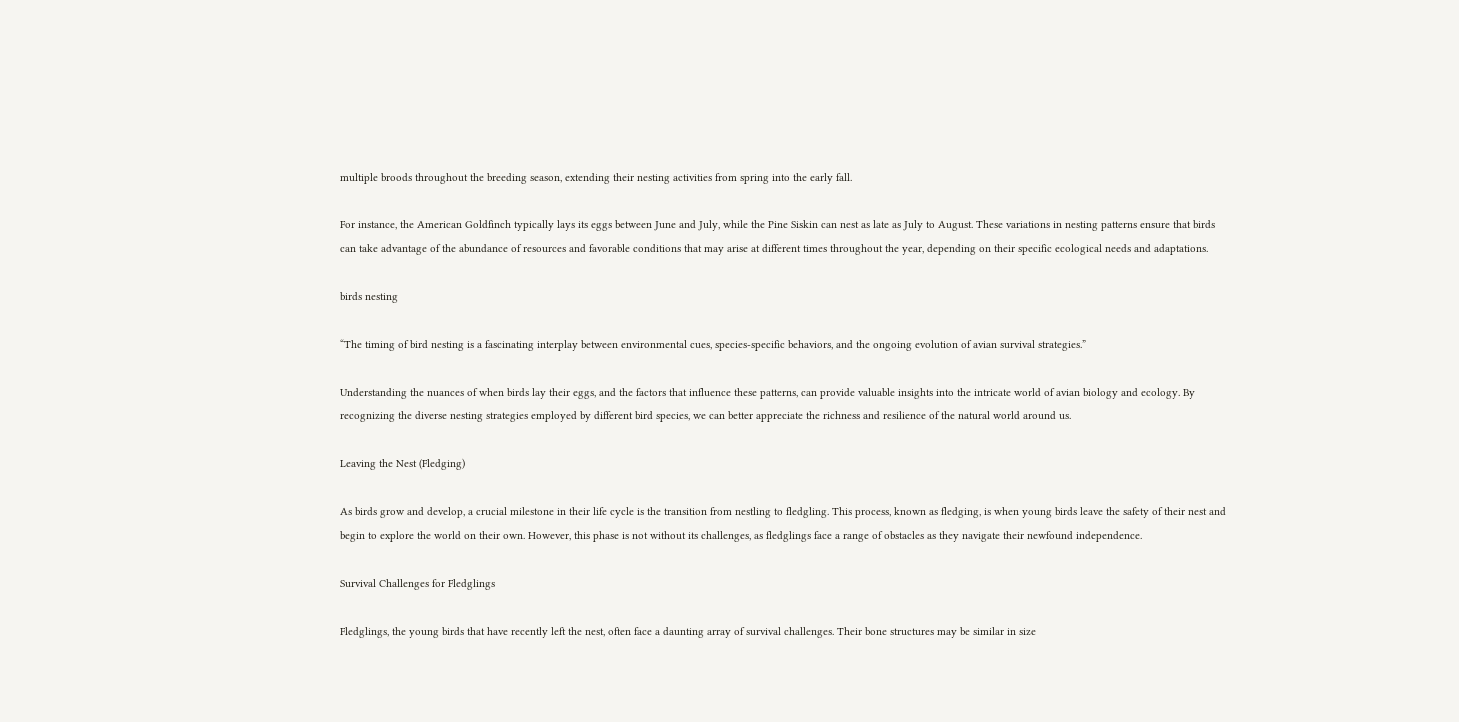multiple broods throughout the breeding season, extending their nesting activities from spring into the early fall.

For instance, the American Goldfinch typically lays its eggs between June and July, while the Pine Siskin can nest as late as July to August. These variations in nesting patterns ensure that birds can take advantage of the abundance of resources and favorable conditions that may arise at different times throughout the year, depending on their specific ecological needs and adaptations.

birds nesting

“The timing of bird nesting is a fascinating interplay between environmental cues, species-specific behaviors, and the ongoing evolution of avian survival strategies.”

Understanding the nuances of when birds lay their eggs, and the factors that influence these patterns, can provide valuable insights into the intricate world of avian biology and ecology. By recognizing the diverse nesting strategies employed by different bird species, we can better appreciate the richness and resilience of the natural world around us.

Leaving the Nest (Fledging)

As birds grow and develop, a crucial milestone in their life cycle is the transition from nestling to fledgling. This process, known as fledging, is when young birds leave the safety of their nest and begin to explore the world on their own. However, this phase is not without its challenges, as fledglings face a range of obstacles as they navigate their newfound independence.

Survival Challenges for Fledglings

Fledglings, the young birds that have recently left the nest, often face a daunting array of survival challenges. Their bone structures may be similar in size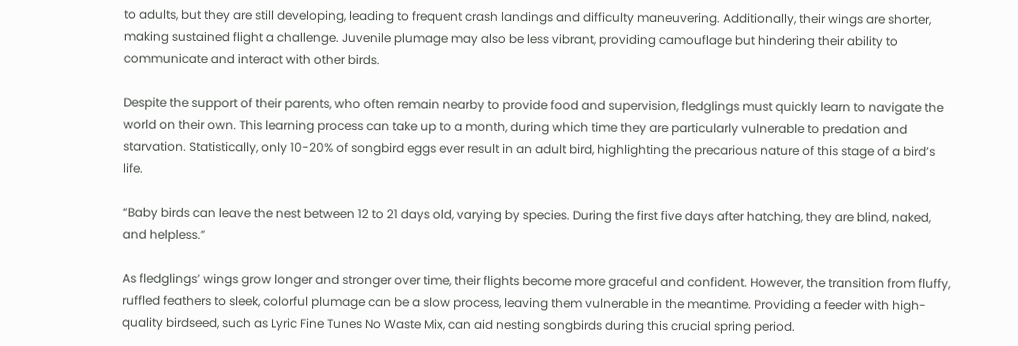to adults, but they are still developing, leading to frequent crash landings and difficulty maneuvering. Additionally, their wings are shorter, making sustained flight a challenge. Juvenile plumage may also be less vibrant, providing camouflage but hindering their ability to communicate and interact with other birds.

Despite the support of their parents, who often remain nearby to provide food and supervision, fledglings must quickly learn to navigate the world on their own. This learning process can take up to a month, during which time they are particularly vulnerable to predation and starvation. Statistically, only 10-20% of songbird eggs ever result in an adult bird, highlighting the precarious nature of this stage of a bird’s life.

“Baby birds can leave the nest between 12 to 21 days old, varying by species. During the first five days after hatching, they are blind, naked, and helpless.”

As fledglings’ wings grow longer and stronger over time, their flights become more graceful and confident. However, the transition from fluffy, ruffled feathers to sleek, colorful plumage can be a slow process, leaving them vulnerable in the meantime. Providing a feeder with high-quality birdseed, such as Lyric Fine Tunes No Waste Mix, can aid nesting songbirds during this crucial spring period.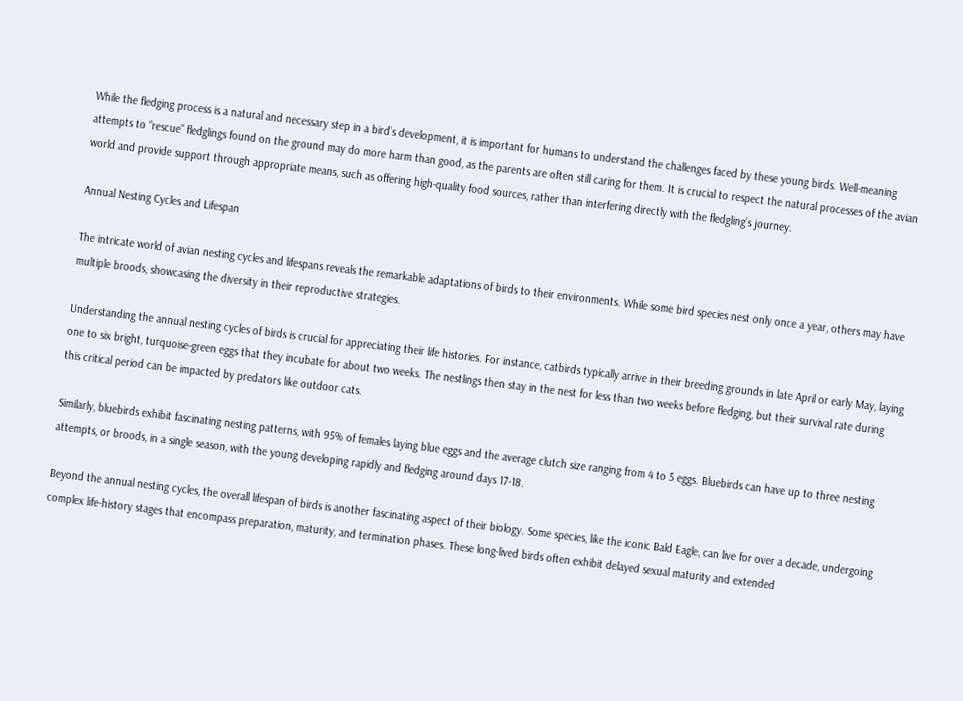While the fledging process is a natural and necessary step in a bird’s development, it is important for humans to understand the challenges faced by these young birds. Well-meaning attempts to “rescue” fledglings found on the ground may do more harm than good, as the parents are often still caring for them. It is crucial to respect the natural processes of the avian world and provide support through appropriate means, such as offering high-quality food sources, rather than interfering directly with the fledgling’s journey.

Annual Nesting Cycles and Lifespan

The intricate world of avian nesting cycles and lifespans reveals the remarkable adaptations of birds to their environments. While some bird species nest only once a year, others may have multiple broods, showcasing the diversity in their reproductive strategies.

Understanding the annual nesting cycles of birds is crucial for appreciating their life histories. For instance, catbirds typically arrive in their breeding grounds in late April or early May, laying one to six bright, turquoise-green eggs that they incubate for about two weeks. The nestlings then stay in the nest for less than two weeks before fledging, but their survival rate during this critical period can be impacted by predators like outdoor cats.

Similarly, bluebirds exhibit fascinating nesting patterns, with 95% of females laying blue eggs and the average clutch size ranging from 4 to 5 eggs. Bluebirds can have up to three nesting attempts, or broods, in a single season, with the young developing rapidly and fledging around days 17-18.

Beyond the annual nesting cycles, the overall lifespan of birds is another fascinating aspect of their biology. Some species, like the iconic Bald Eagle, can live for over a decade, undergoing complex life-history stages that encompass preparation, maturity, and termination phases. These long-lived birds often exhibit delayed sexual maturity and extended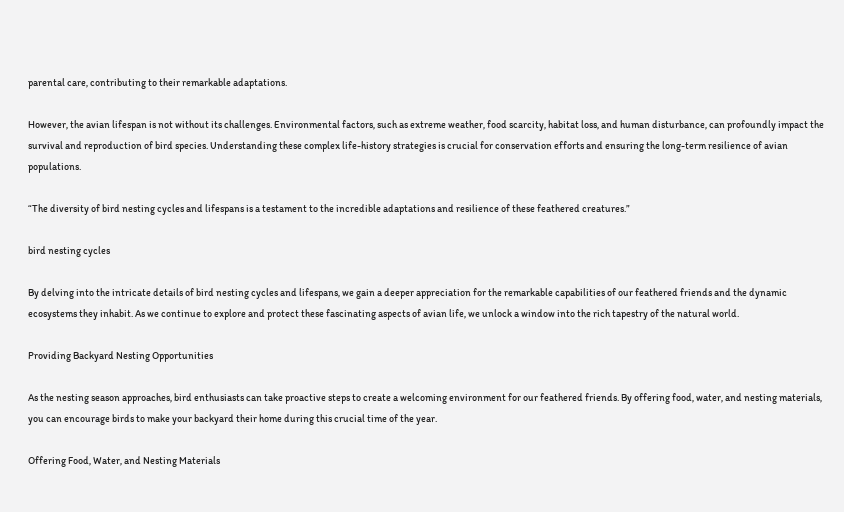parental care, contributing to their remarkable adaptations.

However, the avian lifespan is not without its challenges. Environmental factors, such as extreme weather, food scarcity, habitat loss, and human disturbance, can profoundly impact the survival and reproduction of bird species. Understanding these complex life-history strategies is crucial for conservation efforts and ensuring the long-term resilience of avian populations.

“The diversity of bird nesting cycles and lifespans is a testament to the incredible adaptations and resilience of these feathered creatures.”

bird nesting cycles

By delving into the intricate details of bird nesting cycles and lifespans, we gain a deeper appreciation for the remarkable capabilities of our feathered friends and the dynamic ecosystems they inhabit. As we continue to explore and protect these fascinating aspects of avian life, we unlock a window into the rich tapestry of the natural world.

Providing Backyard Nesting Opportunities

As the nesting season approaches, bird enthusiasts can take proactive steps to create a welcoming environment for our feathered friends. By offering food, water, and nesting materials, you can encourage birds to make your backyard their home during this crucial time of the year.

Offering Food, Water, and Nesting Materials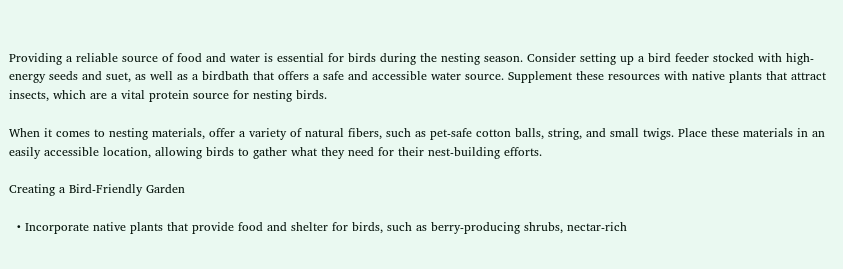Providing a reliable source of food and water is essential for birds during the nesting season. Consider setting up a bird feeder stocked with high-energy seeds and suet, as well as a birdbath that offers a safe and accessible water source. Supplement these resources with native plants that attract insects, which are a vital protein source for nesting birds.

When it comes to nesting materials, offer a variety of natural fibers, such as pet-safe cotton balls, string, and small twigs. Place these materials in an easily accessible location, allowing birds to gather what they need for their nest-building efforts.

Creating a Bird-Friendly Garden

  • Incorporate native plants that provide food and shelter for birds, such as berry-producing shrubs, nectar-rich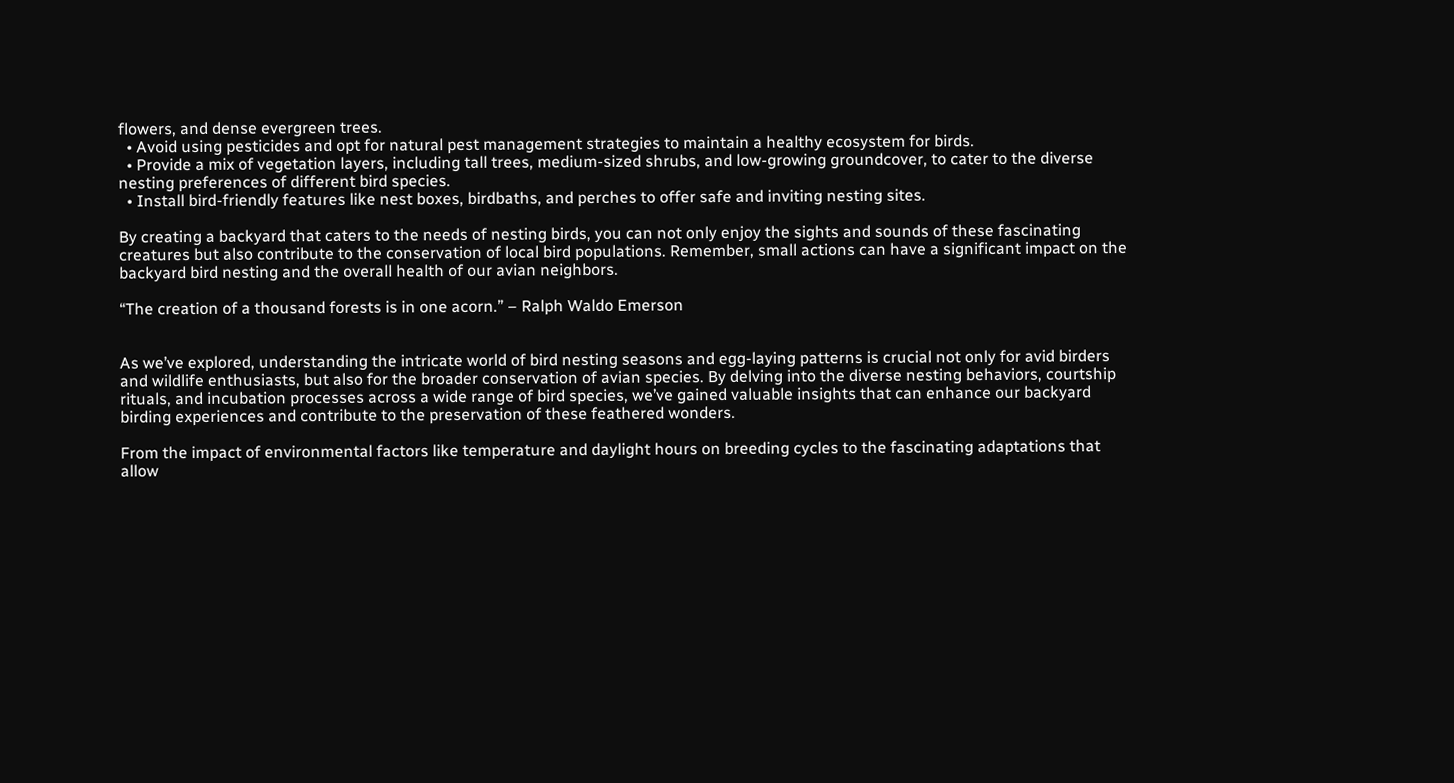flowers, and dense evergreen trees.
  • Avoid using pesticides and opt for natural pest management strategies to maintain a healthy ecosystem for birds.
  • Provide a mix of vegetation layers, including tall trees, medium-sized shrubs, and low-growing groundcover, to cater to the diverse nesting preferences of different bird species.
  • Install bird-friendly features like nest boxes, birdbaths, and perches to offer safe and inviting nesting sites.

By creating a backyard that caters to the needs of nesting birds, you can not only enjoy the sights and sounds of these fascinating creatures but also contribute to the conservation of local bird populations. Remember, small actions can have a significant impact on the backyard bird nesting and the overall health of our avian neighbors.

“The creation of a thousand forests is in one acorn.” – Ralph Waldo Emerson


As we’ve explored, understanding the intricate world of bird nesting seasons and egg-laying patterns is crucial not only for avid birders and wildlife enthusiasts, but also for the broader conservation of avian species. By delving into the diverse nesting behaviors, courtship rituals, and incubation processes across a wide range of bird species, we’ve gained valuable insights that can enhance our backyard birding experiences and contribute to the preservation of these feathered wonders.

From the impact of environmental factors like temperature and daylight hours on breeding cycles to the fascinating adaptations that allow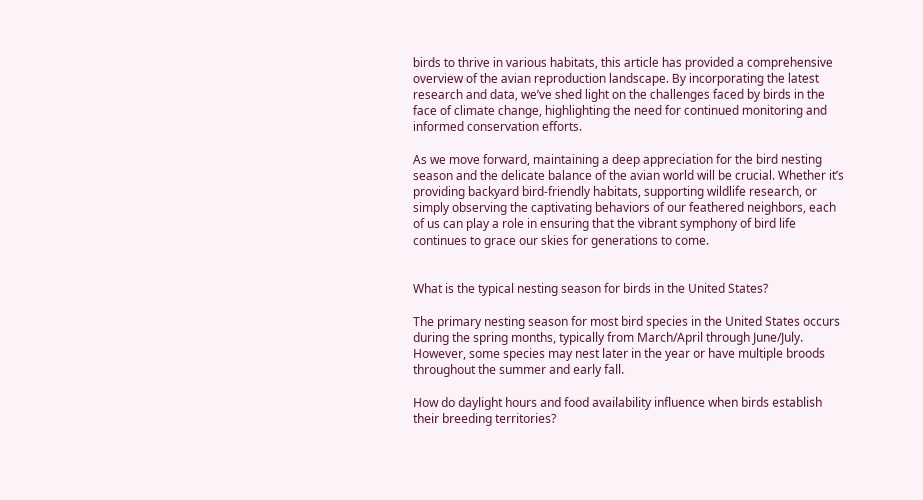birds to thrive in various habitats, this article has provided a comprehensive overview of the avian reproduction landscape. By incorporating the latest research and data, we’ve shed light on the challenges faced by birds in the face of climate change, highlighting the need for continued monitoring and informed conservation efforts.

As we move forward, maintaining a deep appreciation for the bird nesting season and the delicate balance of the avian world will be crucial. Whether it’s providing backyard bird-friendly habitats, supporting wildlife research, or simply observing the captivating behaviors of our feathered neighbors, each of us can play a role in ensuring that the vibrant symphony of bird life continues to grace our skies for generations to come.


What is the typical nesting season for birds in the United States?

The primary nesting season for most bird species in the United States occurs during the spring months, typically from March/April through June/July. However, some species may nest later in the year or have multiple broods throughout the summer and early fall.

How do daylight hours and food availability influence when birds establish their breeding territories?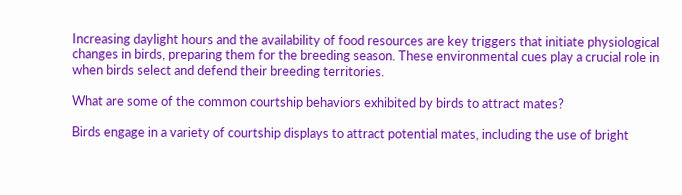Increasing daylight hours and the availability of food resources are key triggers that initiate physiological changes in birds, preparing them for the breeding season. These environmental cues play a crucial role in when birds select and defend their breeding territories.

What are some of the common courtship behaviors exhibited by birds to attract mates?

Birds engage in a variety of courtship displays to attract potential mates, including the use of bright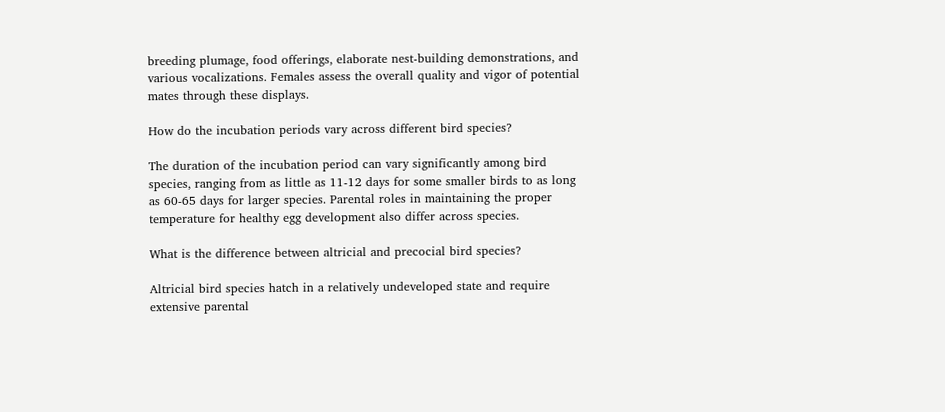breeding plumage, food offerings, elaborate nest-building demonstrations, and various vocalizations. Females assess the overall quality and vigor of potential mates through these displays.

How do the incubation periods vary across different bird species?

The duration of the incubation period can vary significantly among bird species, ranging from as little as 11-12 days for some smaller birds to as long as 60-65 days for larger species. Parental roles in maintaining the proper temperature for healthy egg development also differ across species.

What is the difference between altricial and precocial bird species?

Altricial bird species hatch in a relatively undeveloped state and require extensive parental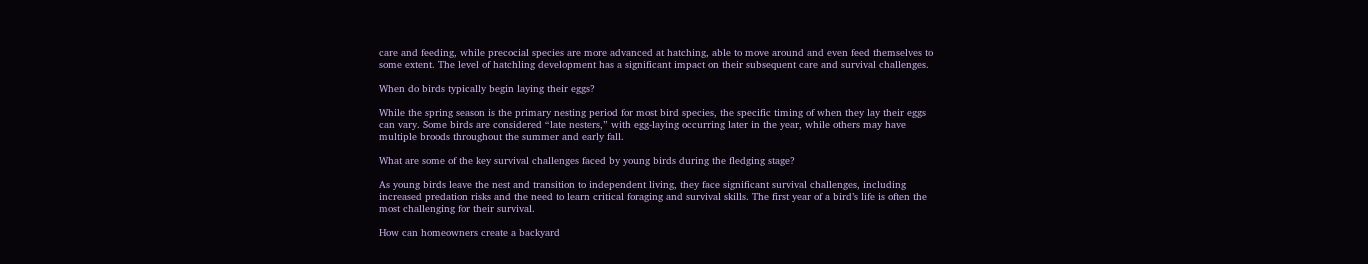care and feeding, while precocial species are more advanced at hatching, able to move around and even feed themselves to some extent. The level of hatchling development has a significant impact on their subsequent care and survival challenges.

When do birds typically begin laying their eggs?

While the spring season is the primary nesting period for most bird species, the specific timing of when they lay their eggs can vary. Some birds are considered “late nesters,” with egg-laying occurring later in the year, while others may have multiple broods throughout the summer and early fall.

What are some of the key survival challenges faced by young birds during the fledging stage?

As young birds leave the nest and transition to independent living, they face significant survival challenges, including increased predation risks and the need to learn critical foraging and survival skills. The first year of a bird’s life is often the most challenging for their survival.

How can homeowners create a backyard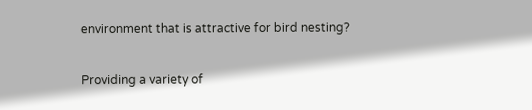environment that is attractive for bird nesting?

Providing a variety of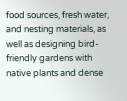food sources, fresh water, and nesting materials, as well as designing bird-friendly gardens with native plants and dense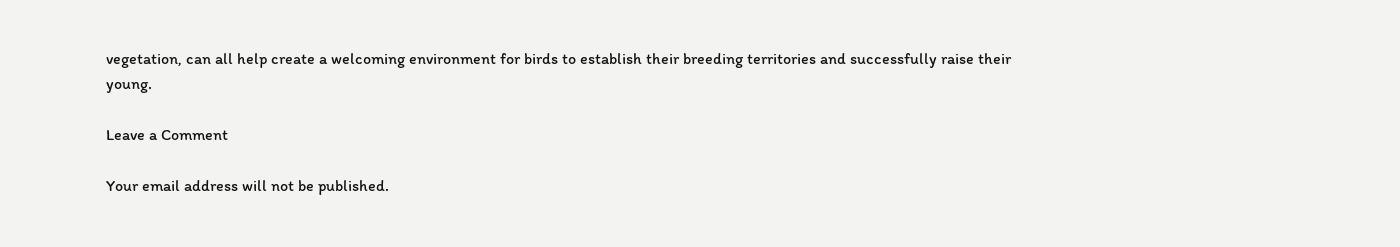vegetation, can all help create a welcoming environment for birds to establish their breeding territories and successfully raise their young.

Leave a Comment

Your email address will not be published.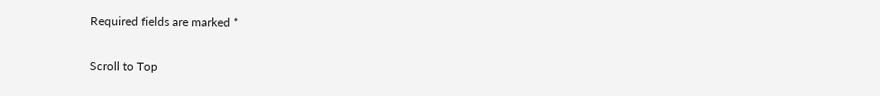Required fields are marked *

Scroll to Top